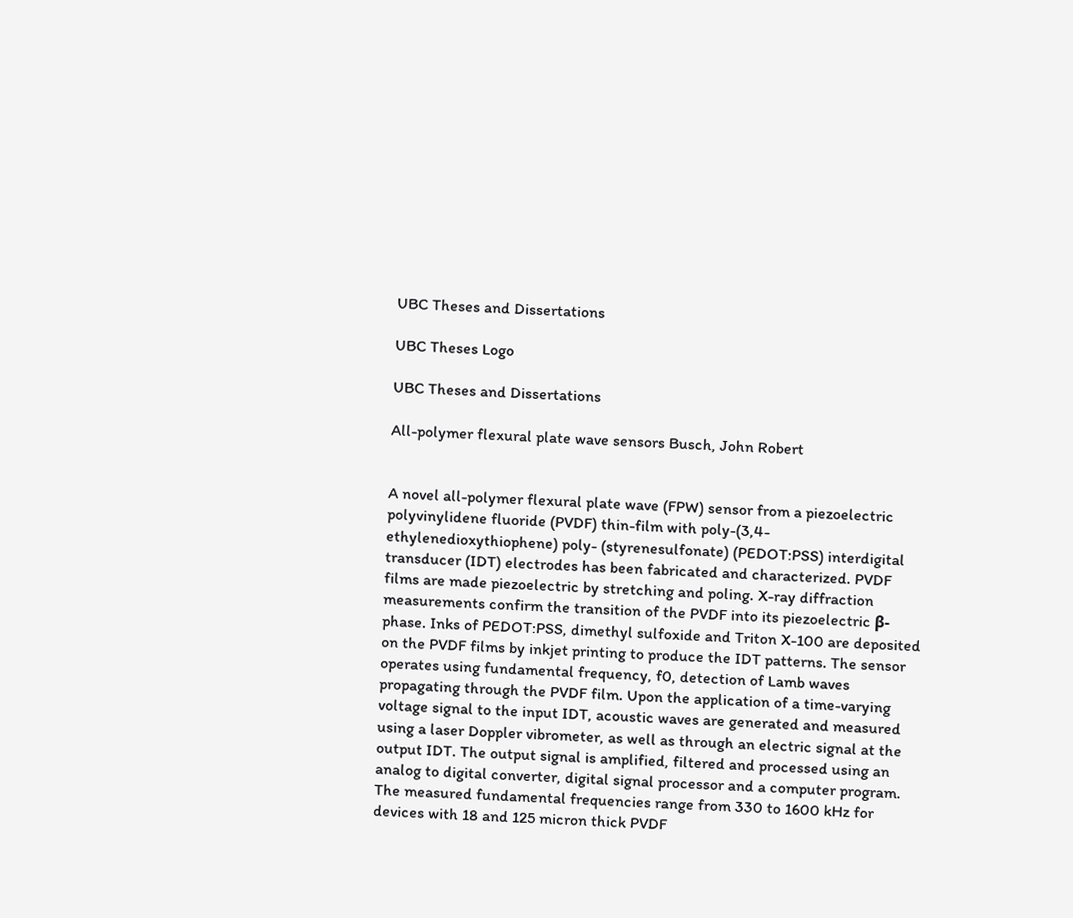UBC Theses and Dissertations

UBC Theses Logo

UBC Theses and Dissertations

All-polymer flexural plate wave sensors Busch, John Robert


A novel all-polymer flexural plate wave (FPW) sensor from a piezoelectric polyvinylidene fluoride (PVDF) thin-film with poly-(3,4-ethylenedioxythiophene) poly- (styrenesulfonate) (PEDOT:PSS) interdigital transducer (IDT) electrodes has been fabricated and characterized. PVDF films are made piezoelectric by stretching and poling. X-ray diffraction measurements confirm the transition of the PVDF into its piezoelectric β-phase. Inks of PEDOT:PSS, dimethyl sulfoxide and Triton X-100 are deposited on the PVDF films by inkjet printing to produce the IDT patterns. The sensor operates using fundamental frequency, f0, detection of Lamb waves propagating through the PVDF film. Upon the application of a time-varying voltage signal to the input IDT, acoustic waves are generated and measured using a laser Doppler vibrometer, as well as through an electric signal at the output IDT. The output signal is amplified, filtered and processed using an analog to digital converter, digital signal processor and a computer program. The measured fundamental frequencies range from 330 to 1600 kHz for devices with 18 and 125 micron thick PVDF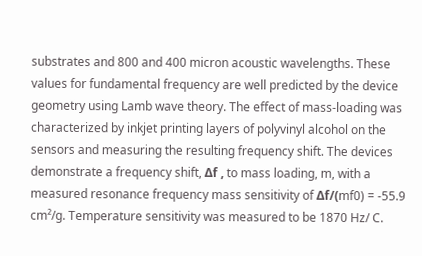substrates and 800 and 400 micron acoustic wavelengths. These values for fundamental frequency are well predicted by the device geometry using Lamb wave theory. The effect of mass-loading was characterized by inkjet printing layers of polyvinyl alcohol on the sensors and measuring the resulting frequency shift. The devices demonstrate a frequency shift, Δf , to mass loading, m, with a measured resonance frequency mass sensitivity of Δf/(mf0) = -55.9 cm²/g. Temperature sensitivity was measured to be 1870 Hz/ C.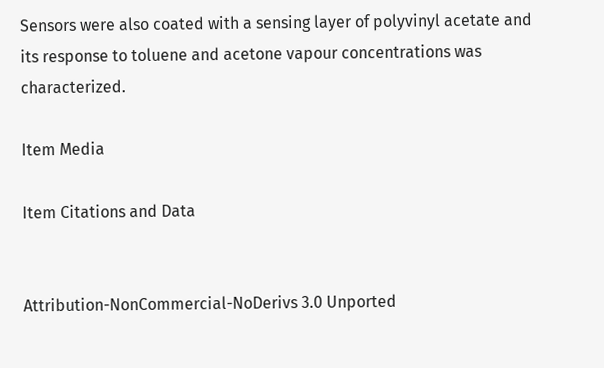Sensors were also coated with a sensing layer of polyvinyl acetate and its response to toluene and acetone vapour concentrations was characterized.

Item Media

Item Citations and Data


Attribution-NonCommercial-NoDerivs 3.0 Unported